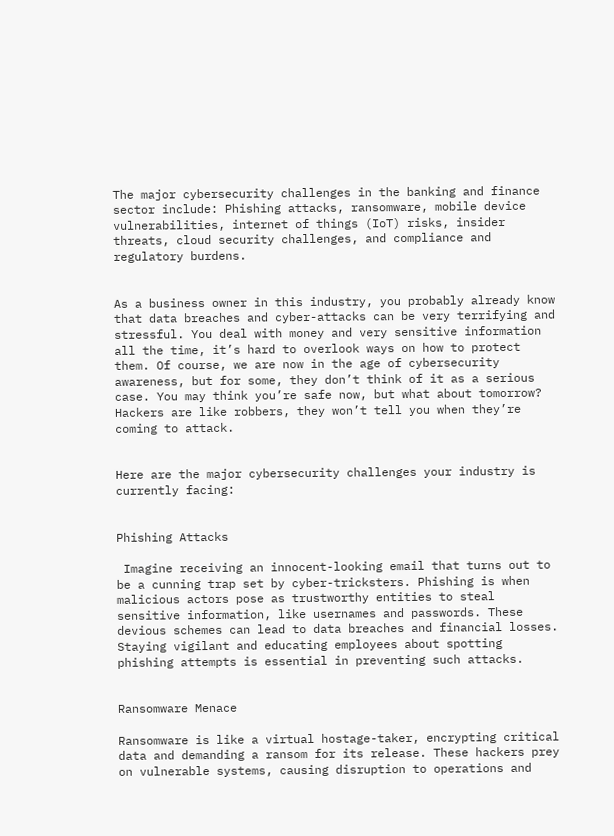The major cybersecurity challenges in the banking and finance sector include: Phishing attacks, ransomware, mobile device vulnerabilities, internet of things (IoT) risks, insider threats, cloud security challenges, and compliance and regulatory burdens.


As a business owner in this industry, you probably already know that data breaches and cyber-attacks can be very terrifying and stressful. You deal with money and very sensitive information all the time, it’s hard to overlook ways on how to protect them. Of course, we are now in the age of cybersecurity awareness, but for some, they don’t think of it as a serious case. You may think you’re safe now, but what about tomorrow? Hackers are like robbers, they won’t tell you when they’re coming to attack.


Here are the major cybersecurity challenges your industry is currently facing:


Phishing Attacks

 Imagine receiving an innocent-looking email that turns out to be a cunning trap set by cyber-tricksters. Phishing is when malicious actors pose as trustworthy entities to steal sensitive information, like usernames and passwords. These devious schemes can lead to data breaches and financial losses. Staying vigilant and educating employees about spotting phishing attempts is essential in preventing such attacks.


Ransomware Menace

Ransomware is like a virtual hostage-taker, encrypting critical data and demanding a ransom for its release. These hackers prey on vulnerable systems, causing disruption to operations and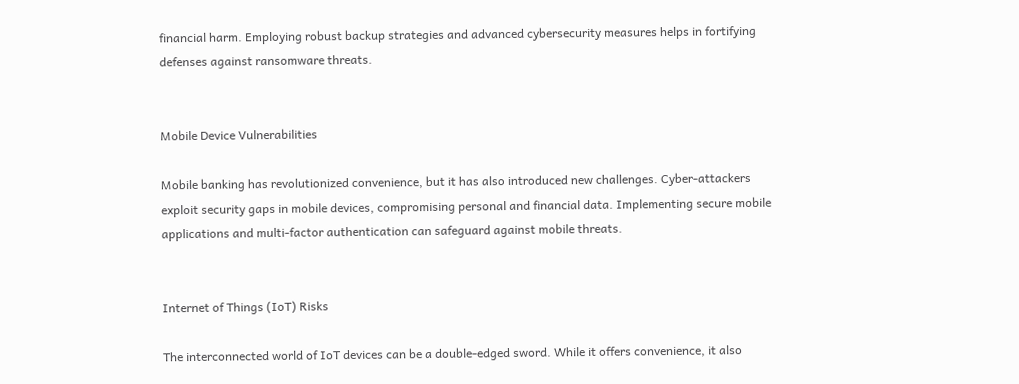financial harm. Employing robust backup strategies and advanced cybersecurity measures helps in fortifying defenses against ransomware threats.


Mobile Device Vulnerabilities

Mobile banking has revolutionized convenience, but it has also introduced new challenges. Cyber-attackers exploit security gaps in mobile devices, compromising personal and financial data. Implementing secure mobile applications and multi-factor authentication can safeguard against mobile threats.


Internet of Things (IoT) Risks

The interconnected world of IoT devices can be a double-edged sword. While it offers convenience, it also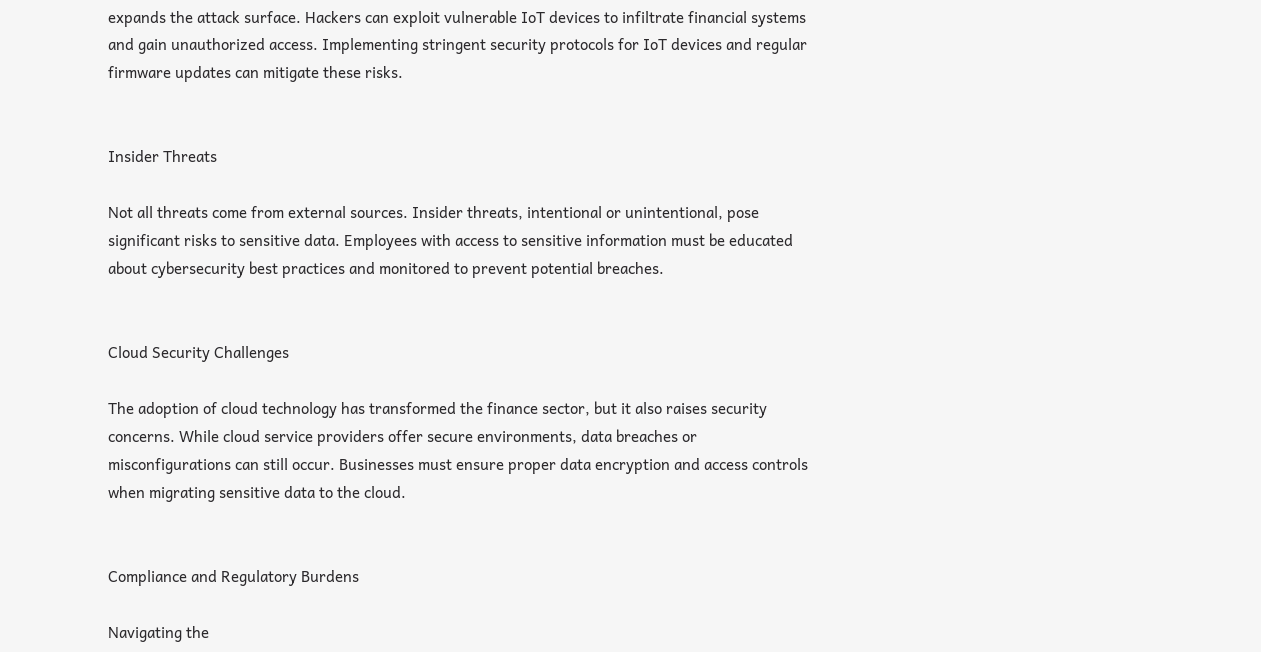expands the attack surface. Hackers can exploit vulnerable IoT devices to infiltrate financial systems and gain unauthorized access. Implementing stringent security protocols for IoT devices and regular firmware updates can mitigate these risks.


Insider Threats

Not all threats come from external sources. Insider threats, intentional or unintentional, pose significant risks to sensitive data. Employees with access to sensitive information must be educated about cybersecurity best practices and monitored to prevent potential breaches.


Cloud Security Challenges

The adoption of cloud technology has transformed the finance sector, but it also raises security concerns. While cloud service providers offer secure environments, data breaches or misconfigurations can still occur. Businesses must ensure proper data encryption and access controls when migrating sensitive data to the cloud.


Compliance and Regulatory Burdens

Navigating the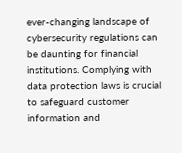ever-changing landscape of cybersecurity regulations can be daunting for financial institutions. Complying with data protection laws is crucial to safeguard customer information and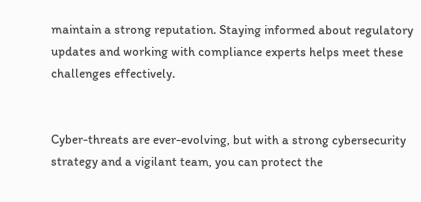maintain a strong reputation. Staying informed about regulatory updates and working with compliance experts helps meet these challenges effectively.


Cyber-threats are ever-evolving, but with a strong cybersecurity strategy and a vigilant team, you can protect the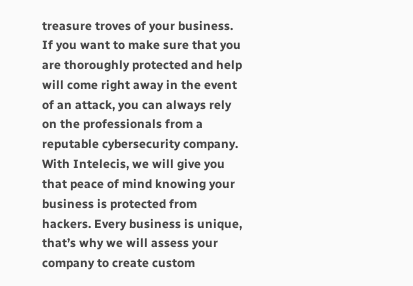treasure troves of your business. If you want to make sure that you are thoroughly protected and help will come right away in the event of an attack, you can always rely on the professionals from a reputable cybersecurity company. With Intelecis, we will give you that peace of mind knowing your business is protected from hackers. Every business is unique, that’s why we will assess your company to create custom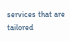services that are tailored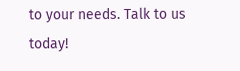to your needs. Talk to us today!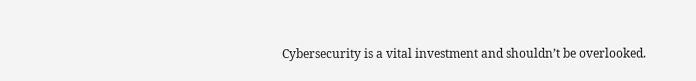Cybersecurity is a vital investment and shouldn’t be overlooked.